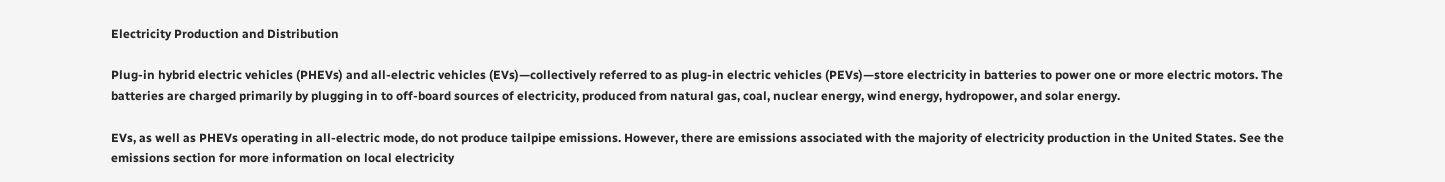Electricity Production and Distribution

Plug-in hybrid electric vehicles (PHEVs) and all-electric vehicles (EVs)—collectively referred to as plug-in electric vehicles (PEVs)—store electricity in batteries to power one or more electric motors. The batteries are charged primarily by plugging in to off-board sources of electricity, produced from natural gas, coal, nuclear energy, wind energy, hydropower, and solar energy.

EVs, as well as PHEVs operating in all-electric mode, do not produce tailpipe emissions. However, there are emissions associated with the majority of electricity production in the United States. See the emissions section for more information on local electricity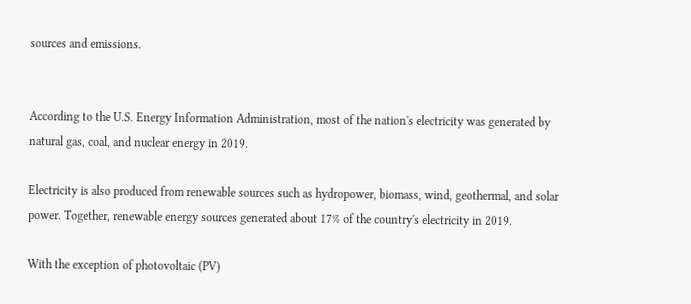sources and emissions.


According to the U.S. Energy Information Administration, most of the nation's electricity was generated by natural gas, coal, and nuclear energy in 2019.

Electricity is also produced from renewable sources such as hydropower, biomass, wind, geothermal, and solar power. Together, renewable energy sources generated about 17% of the country's electricity in 2019.

With the exception of photovoltaic (PV)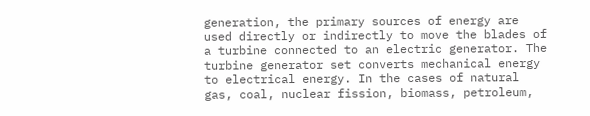generation, the primary sources of energy are used directly or indirectly to move the blades of a turbine connected to an electric generator. The turbine generator set converts mechanical energy to electrical energy. In the cases of natural gas, coal, nuclear fission, biomass, petroleum,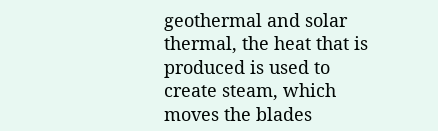geothermal and solar thermal, the heat that is produced is used to create steam, which moves the blades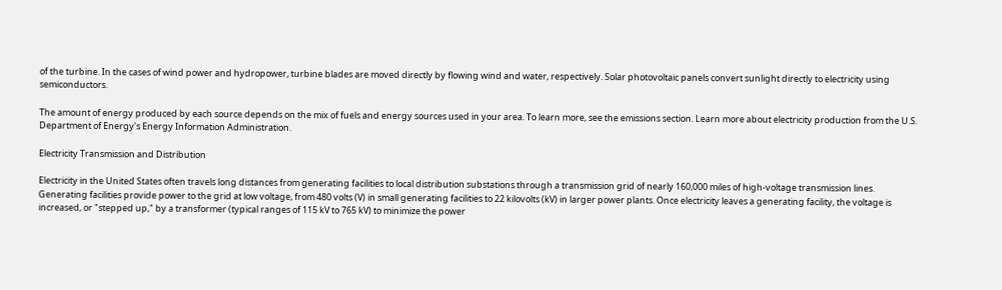of the turbine. In the cases of wind power and hydropower, turbine blades are moved directly by flowing wind and water, respectively. Solar photovoltaic panels convert sunlight directly to electricity using semiconductors.

The amount of energy produced by each source depends on the mix of fuels and energy sources used in your area. To learn more, see the emissions section. Learn more about electricity production from the U.S. Department of Energy's Energy Information Administration.

Electricity Transmission and Distribution

Electricity in the United States often travels long distances from generating facilities to local distribution substations through a transmission grid of nearly 160,000 miles of high-voltage transmission lines. Generating facilities provide power to the grid at low voltage, from 480 volts (V) in small generating facilities to 22 kilovolts (kV) in larger power plants. Once electricity leaves a generating facility, the voltage is increased, or "stepped up," by a transformer (typical ranges of 115 kV to 765 kV) to minimize the power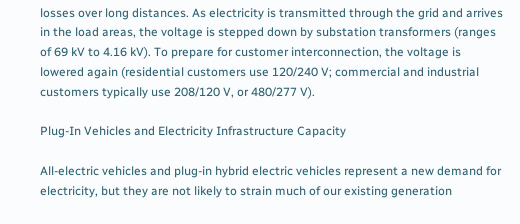losses over long distances. As electricity is transmitted through the grid and arrives in the load areas, the voltage is stepped down by substation transformers (ranges of 69 kV to 4.16 kV). To prepare for customer interconnection, the voltage is lowered again (residential customers use 120/240 V; commercial and industrial customers typically use 208/120 V, or 480/277 V).

Plug-In Vehicles and Electricity Infrastructure Capacity

All-electric vehicles and plug-in hybrid electric vehicles represent a new demand for electricity, but they are not likely to strain much of our existing generation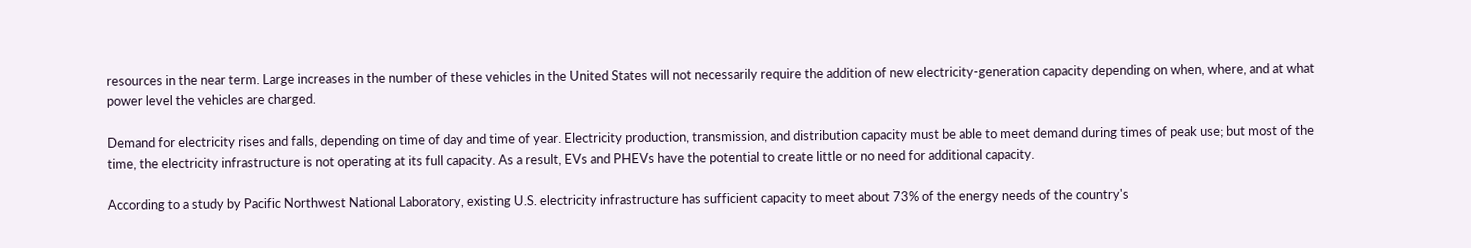resources in the near term. Large increases in the number of these vehicles in the United States will not necessarily require the addition of new electricity-generation capacity depending on when, where, and at what power level the vehicles are charged.

Demand for electricity rises and falls, depending on time of day and time of year. Electricity production, transmission, and distribution capacity must be able to meet demand during times of peak use; but most of the time, the electricity infrastructure is not operating at its full capacity. As a result, EVs and PHEVs have the potential to create little or no need for additional capacity.

According to a study by Pacific Northwest National Laboratory, existing U.S. electricity infrastructure has sufficient capacity to meet about 73% of the energy needs of the country's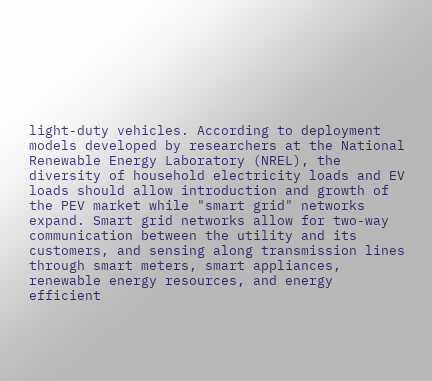light-duty vehicles. According to deployment models developed by researchers at the National Renewable Energy Laboratory (NREL), the diversity of household electricity loads and EV loads should allow introduction and growth of the PEV market while "smart grid" networks expand. Smart grid networks allow for two-way communication between the utility and its customers, and sensing along transmission lines through smart meters, smart appliances, renewable energy resources, and energy efficient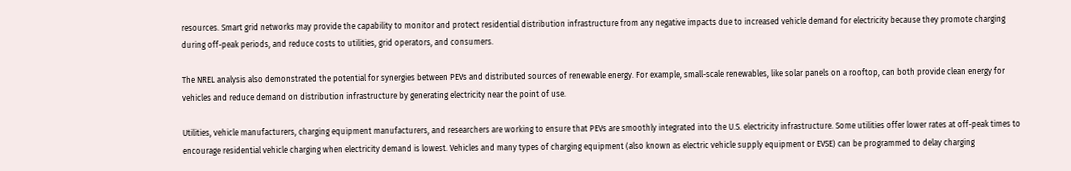resources. Smart grid networks may provide the capability to monitor and protect residential distribution infrastructure from any negative impacts due to increased vehicle demand for electricity because they promote charging during off-peak periods, and reduce costs to utilities, grid operators, and consumers.

The NREL analysis also demonstrated the potential for synergies between PEVs and distributed sources of renewable energy. For example, small-scale renewables, like solar panels on a rooftop, can both provide clean energy for vehicles and reduce demand on distribution infrastructure by generating electricity near the point of use.

Utilities, vehicle manufacturers, charging equipment manufacturers, and researchers are working to ensure that PEVs are smoothly integrated into the U.S. electricity infrastructure. Some utilities offer lower rates at off-peak times to encourage residential vehicle charging when electricity demand is lowest. Vehicles and many types of charging equipment (also known as electric vehicle supply equipment or EVSE) can be programmed to delay charging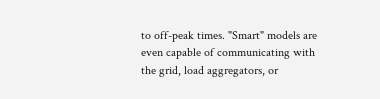to off-peak times. "Smart" models are even capable of communicating with the grid, load aggregators, or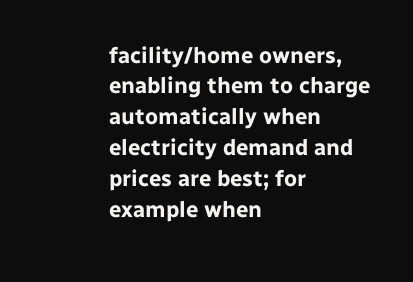facility/home owners, enabling them to charge automatically when electricity demand and prices are best; for example when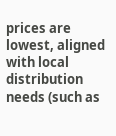prices are lowest, aligned with local distribution needs (such as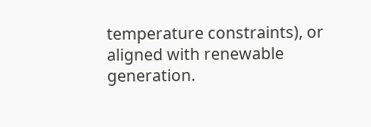temperature constraints), or aligned with renewable generation.